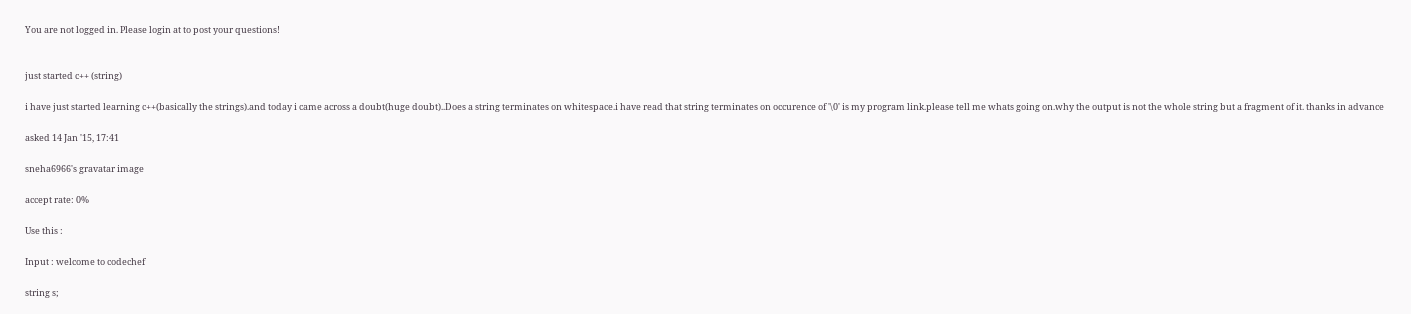You are not logged in. Please login at to post your questions!


just started c++ (string)

i have just started learning c++(basically the strings).and today i came across a doubt(huge doubt)..Does a string terminates on whitespace.i have read that string terminates on occurence of '\0' is my program link.please tell me whats going on.why the output is not the whole string but a fragment of it. thanks in advance

asked 14 Jan '15, 17:41

sneha6966's gravatar image

accept rate: 0%

Use this :

Input : welcome to codechef

string s;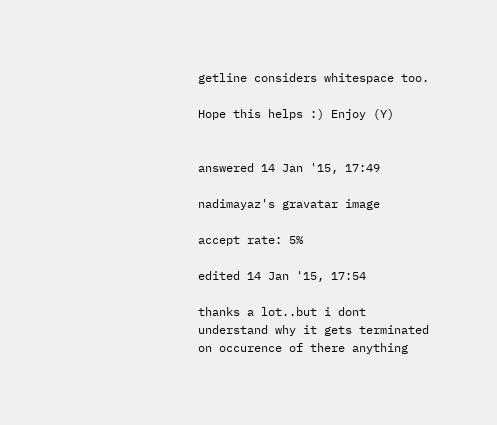getline considers whitespace too.

Hope this helps :) Enjoy (Y)


answered 14 Jan '15, 17:49

nadimayaz's gravatar image

accept rate: 5%

edited 14 Jan '15, 17:54

thanks a lot..but i dont understand why it gets terminated on occurence of there anything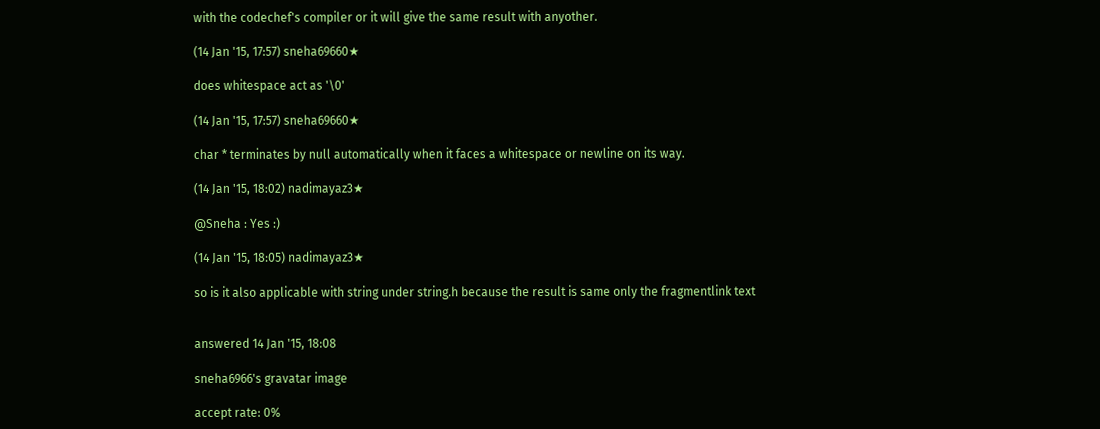with the codechef's compiler or it will give the same result with anyother.

(14 Jan '15, 17:57) sneha69660★

does whitespace act as '\0'

(14 Jan '15, 17:57) sneha69660★

char * terminates by null automatically when it faces a whitespace or newline on its way.

(14 Jan '15, 18:02) nadimayaz3★

@Sneha : Yes :)

(14 Jan '15, 18:05) nadimayaz3★

so is it also applicable with string under string.h because the result is same only the fragmentlink text


answered 14 Jan '15, 18:08

sneha6966's gravatar image

accept rate: 0%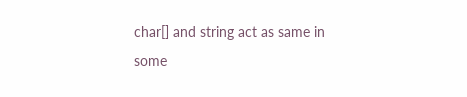char[] and string act as same in some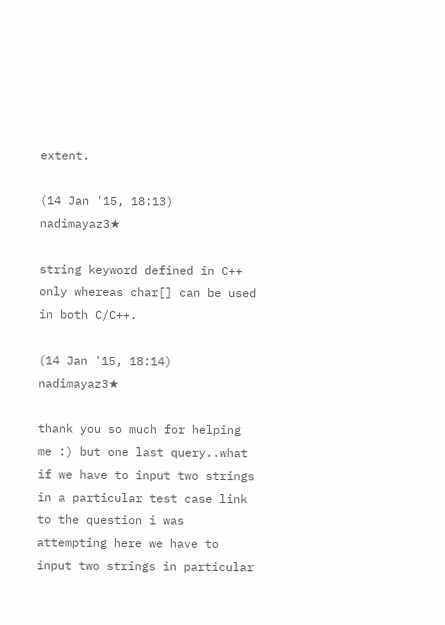extent.

(14 Jan '15, 18:13) nadimayaz3★

string keyword defined in C++ only whereas char[] can be used in both C/C++.

(14 Jan '15, 18:14) nadimayaz3★

thank you so much for helping me :) but one last query..what if we have to input two strings in a particular test case link to the question i was attempting here we have to input two strings in particular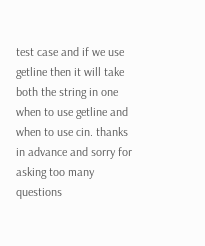test case and if we use getline then it will take both the string in one when to use getline and when to use cin. thanks in advance and sorry for asking too many questions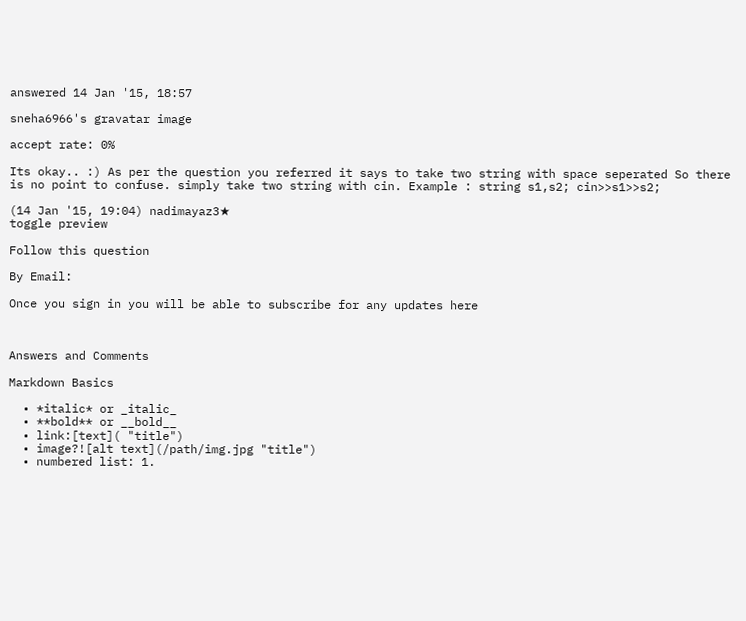answered 14 Jan '15, 18:57

sneha6966's gravatar image

accept rate: 0%

Its okay.. :) As per the question you referred it says to take two string with space seperated So there is no point to confuse. simply take two string with cin. Example : string s1,s2; cin>>s1>>s2;

(14 Jan '15, 19:04) nadimayaz3★
toggle preview

Follow this question

By Email:

Once you sign in you will be able to subscribe for any updates here



Answers and Comments

Markdown Basics

  • *italic* or _italic_
  • **bold** or __bold__
  • link:[text]( "title")
  • image?![alt text](/path/img.jpg "title")
  • numbered list: 1.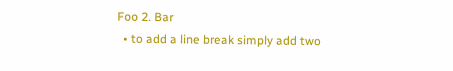Foo 2. Bar
  • to add a line break simply add two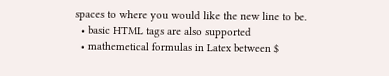spaces to where you would like the new line to be.
  • basic HTML tags are also supported
  • mathemetical formulas in Latex between $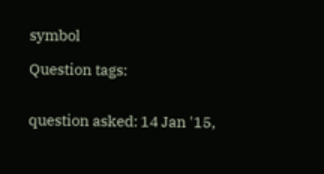symbol

Question tags:


question asked: 14 Jan '15,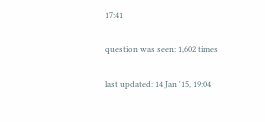17:41

question was seen: 1,602 times

last updated: 14 Jan '15, 19:04